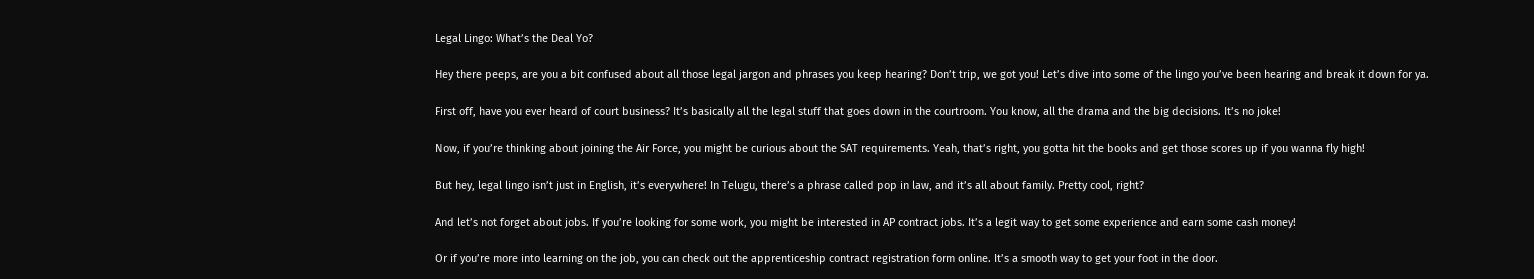Legal Lingo: What’s the Deal Yo?

Hey there peeps, are you a bit confused about all those legal jargon and phrases you keep hearing? Don’t trip, we got you! Let’s dive into some of the lingo you’ve been hearing and break it down for ya.

First off, have you ever heard of court business? It’s basically all the legal stuff that goes down in the courtroom. You know, all the drama and the big decisions. It’s no joke!

Now, if you’re thinking about joining the Air Force, you might be curious about the SAT requirements. Yeah, that’s right, you gotta hit the books and get those scores up if you wanna fly high!

But hey, legal lingo isn’t just in English, it’s everywhere! In Telugu, there’s a phrase called pop in law, and it’s all about family. Pretty cool, right?

And let’s not forget about jobs. If you’re looking for some work, you might be interested in AP contract jobs. It’s a legit way to get some experience and earn some cash money!

Or if you’re more into learning on the job, you can check out the apprenticeship contract registration form online. It’s a smooth way to get your foot in the door.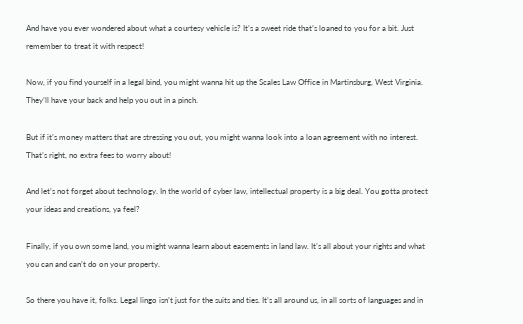And have you ever wondered about what a courtesy vehicle is? It’s a sweet ride that’s loaned to you for a bit. Just remember to treat it with respect!

Now, if you find yourself in a legal bind, you might wanna hit up the Scales Law Office in Martinsburg, West Virginia. They’ll have your back and help you out in a pinch.

But if it’s money matters that are stressing you out, you might wanna look into a loan agreement with no interest. That’s right, no extra fees to worry about!

And let’s not forget about technology. In the world of cyber law, intellectual property is a big deal. You gotta protect your ideas and creations, ya feel?

Finally, if you own some land, you might wanna learn about easements in land law. It’s all about your rights and what you can and can’t do on your property.

So there you have it, folks. Legal lingo isn’t just for the suits and ties. It’s all around us, in all sorts of languages and in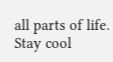all parts of life. Stay cool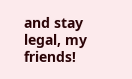and stay legal, my friends!